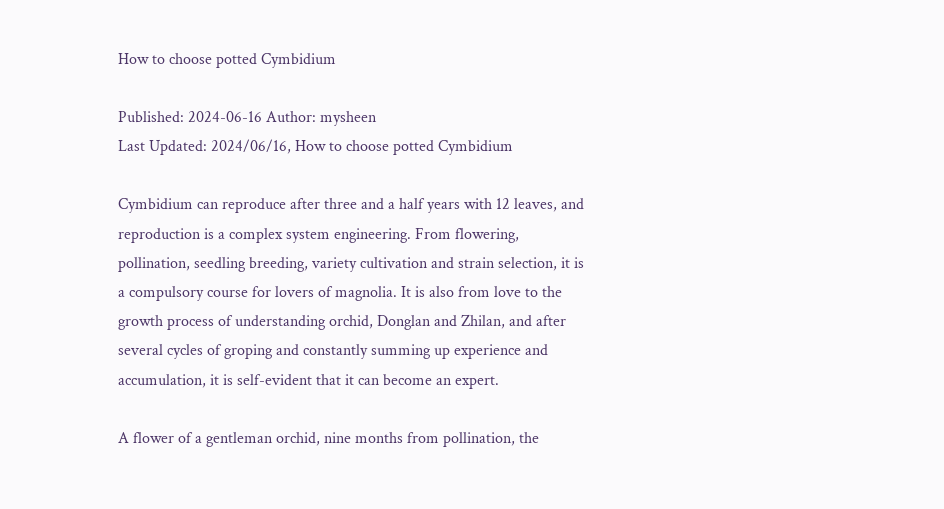How to choose potted Cymbidium

Published: 2024-06-16 Author: mysheen
Last Updated: 2024/06/16, How to choose potted Cymbidium

Cymbidium can reproduce after three and a half years with 12 leaves, and reproduction is a complex system engineering. From flowering, pollination, seedling breeding, variety cultivation and strain selection, it is a compulsory course for lovers of magnolia. It is also from love to the growth process of understanding orchid, Donglan and Zhilan, and after several cycles of groping and constantly summing up experience and accumulation, it is self-evident that it can become an expert.

A flower of a gentleman orchid, nine months from pollination, the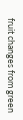fruit changes from green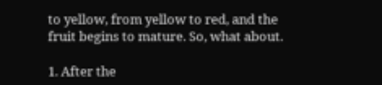to yellow, from yellow to red, and the fruit begins to mature. So, what about.

1. After the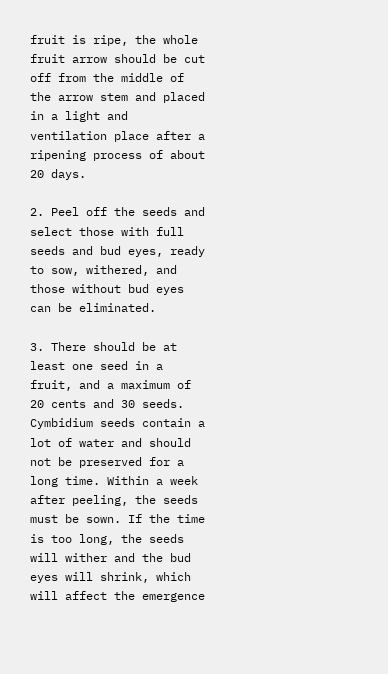fruit is ripe, the whole fruit arrow should be cut off from the middle of the arrow stem and placed in a light and ventilation place after a ripening process of about 20 days.

2. Peel off the seeds and select those with full seeds and bud eyes, ready to sow, withered, and those without bud eyes can be eliminated.

3. There should be at least one seed in a fruit, and a maximum of 20 cents and 30 seeds. Cymbidium seeds contain a lot of water and should not be preserved for a long time. Within a week after peeling, the seeds must be sown. If the time is too long, the seeds will wither and the bud eyes will shrink, which will affect the emergence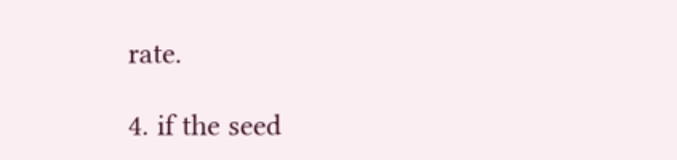rate.

4. if the seed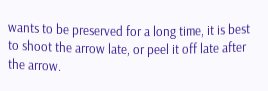wants to be preserved for a long time, it is best to shoot the arrow late, or peel it off late after the arrow.